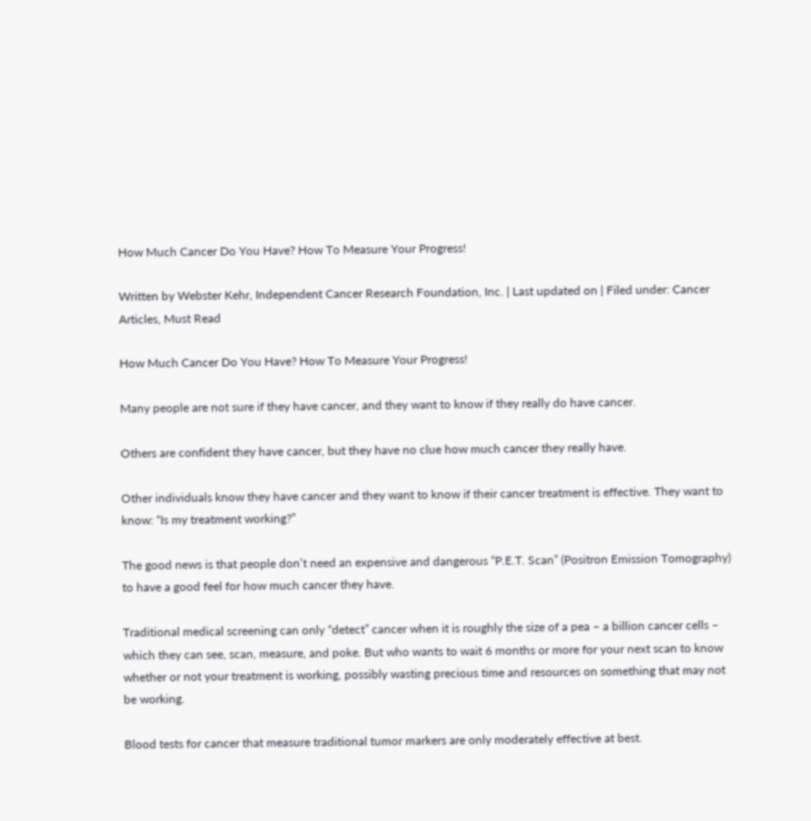How Much Cancer Do You Have? How To Measure Your Progress!

Written by Webster Kehr, Independent Cancer Research Foundation, Inc. | Last updated on | Filed under: Cancer Articles, Must Read

How Much Cancer Do You Have? How To Measure Your Progress!

Many people are not sure if they have cancer, and they want to know if they really do have cancer.

Others are confident they have cancer, but they have no clue how much cancer they really have.

Other individuals know they have cancer and they want to know if their cancer treatment is effective. They want to know: “Is my treatment working?”

The good news is that people don’t need an expensive and dangerous “P.E.T. Scan” (Positron Emission Tomography) to have a good feel for how much cancer they have.

Traditional medical screening can only “detect” cancer when it is roughly the size of a pea – a billion cancer cells – which they can see, scan, measure, and poke. But who wants to wait 6 months or more for your next scan to know whether or not your treatment is working, possibly wasting precious time and resources on something that may not be working.

Blood tests for cancer that measure traditional tumor markers are only moderately effective at best.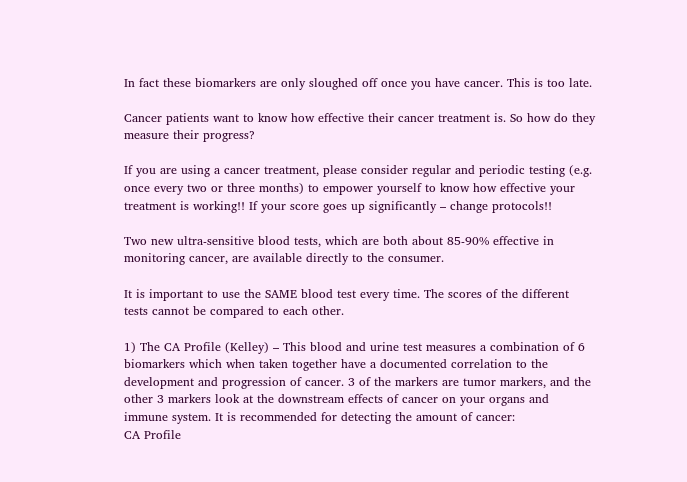In fact these biomarkers are only sloughed off once you have cancer. This is too late.

Cancer patients want to know how effective their cancer treatment is. So how do they measure their progress?

If you are using a cancer treatment, please consider regular and periodic testing (e.g. once every two or three months) to empower yourself to know how effective your treatment is working!! If your score goes up significantly – change protocols!!

Two new ultra-sensitive blood tests, which are both about 85-90% effective in monitoring cancer, are available directly to the consumer.

It is important to use the SAME blood test every time. The scores of the different tests cannot be compared to each other.

1) The CA Profile (Kelley) – This blood and urine test measures a combination of 6 biomarkers which when taken together have a documented correlation to the development and progression of cancer. 3 of the markers are tumor markers, and the other 3 markers look at the downstream effects of cancer on your organs and immune system. It is recommended for detecting the amount of cancer:
CA Profile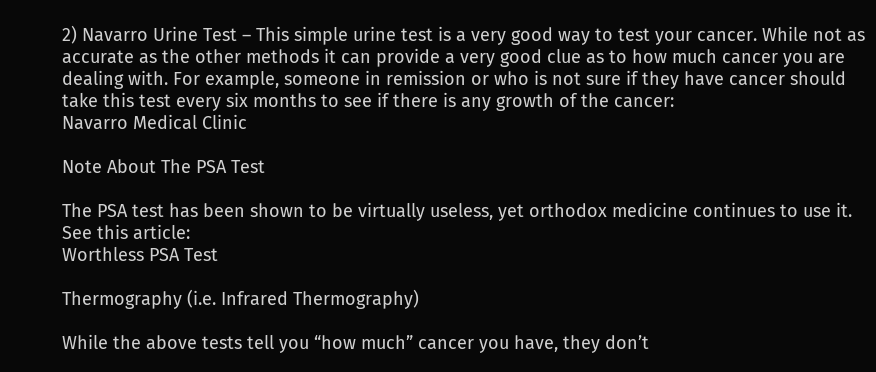2) Navarro Urine Test – This simple urine test is a very good way to test your cancer. While not as accurate as the other methods it can provide a very good clue as to how much cancer you are dealing with. For example, someone in remission or who is not sure if they have cancer should take this test every six months to see if there is any growth of the cancer:
Navarro Medical Clinic

Note About The PSA Test

The PSA test has been shown to be virtually useless, yet orthodox medicine continues to use it. See this article:
Worthless PSA Test

Thermography (i.e. Infrared Thermography)

While the above tests tell you “how much” cancer you have, they don’t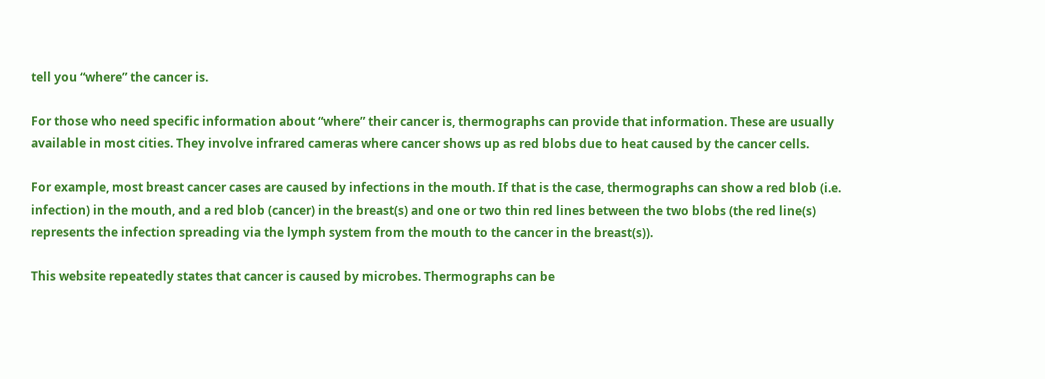tell you “where” the cancer is.

For those who need specific information about “where” their cancer is, thermographs can provide that information. These are usually available in most cities. They involve infrared cameras where cancer shows up as red blobs due to heat caused by the cancer cells.

For example, most breast cancer cases are caused by infections in the mouth. If that is the case, thermographs can show a red blob (i.e. infection) in the mouth, and a red blob (cancer) in the breast(s) and one or two thin red lines between the two blobs (the red line(s) represents the infection spreading via the lymph system from the mouth to the cancer in the breast(s)).

This website repeatedly states that cancer is caused by microbes. Thermographs can be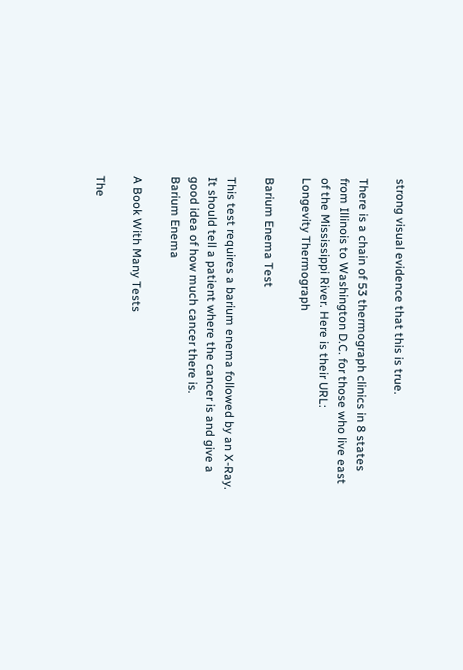strong visual evidence that this is true.

There is a chain of 53 thermograph clinics in 8 states from Illinois to Washington D.C. for those who live east of the Mississippi River. Here is their URL:
Longevity Thermograph

Barium Enema Test

This test requires a barium enema followed by an X-Ray. It should tell a patient where the cancer is and give a good idea of how much cancer there is.
Barium Enema

A Book With Many Tests

The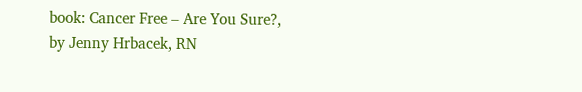book: Cancer Free – Are You Sure?, by Jenny Hrbacek, RN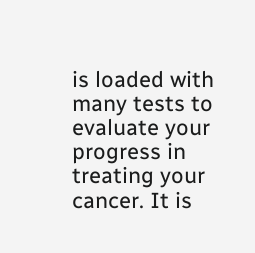is loaded with many tests to evaluate your progress in treating your cancer. It is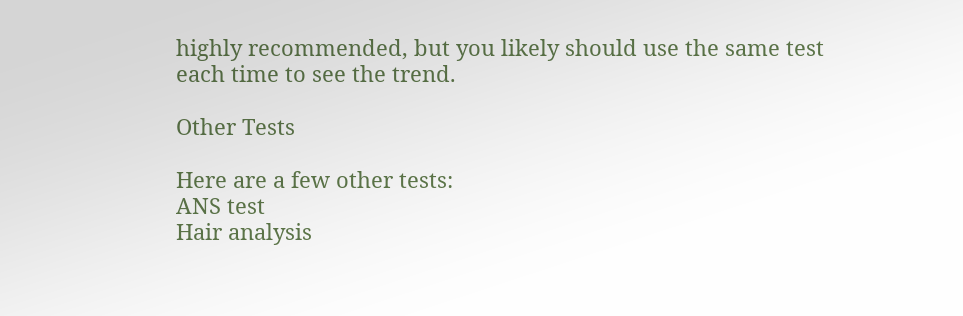highly recommended, but you likely should use the same test each time to see the trend.

Other Tests

Here are a few other tests:
ANS test
Hair analysis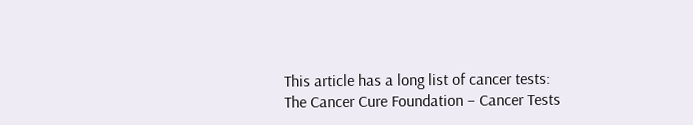This article has a long list of cancer tests:
The Cancer Cure Foundation – Cancer Tests